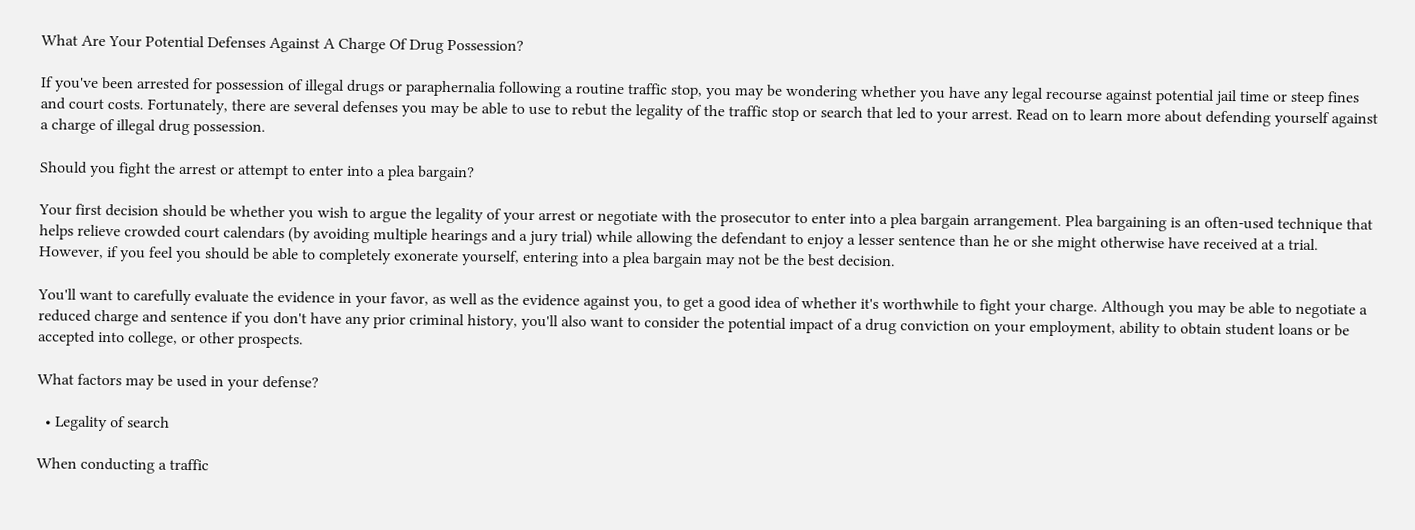What Are Your Potential Defenses Against A Charge Of Drug Possession?

If you've been arrested for possession of illegal drugs or paraphernalia following a routine traffic stop, you may be wondering whether you have any legal recourse against potential jail time or steep fines and court costs. Fortunately, there are several defenses you may be able to use to rebut the legality of the traffic stop or search that led to your arrest. Read on to learn more about defending yourself against a charge of illegal drug possession.

Should you fight the arrest or attempt to enter into a plea bargain?

Your first decision should be whether you wish to argue the legality of your arrest or negotiate with the prosecutor to enter into a plea bargain arrangement. Plea bargaining is an often-used technique that helps relieve crowded court calendars (by avoiding multiple hearings and a jury trial) while allowing the defendant to enjoy a lesser sentence than he or she might otherwise have received at a trial. However, if you feel you should be able to completely exonerate yourself, entering into a plea bargain may not be the best decision.

You'll want to carefully evaluate the evidence in your favor, as well as the evidence against you, to get a good idea of whether it's worthwhile to fight your charge. Although you may be able to negotiate a reduced charge and sentence if you don't have any prior criminal history, you'll also want to consider the potential impact of a drug conviction on your employment, ability to obtain student loans or be accepted into college, or other prospects.

What factors may be used in your defense?

  • Legality of search

When conducting a traffic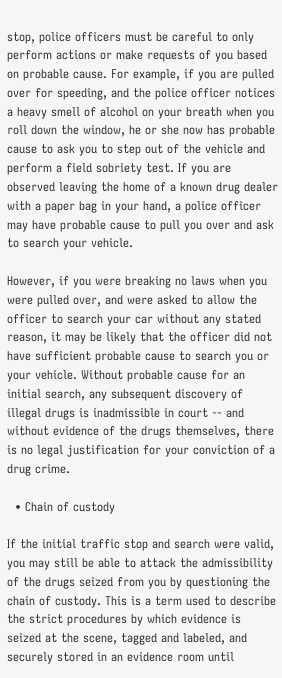stop, police officers must be careful to only perform actions or make requests of you based on probable cause. For example, if you are pulled over for speeding, and the police officer notices a heavy smell of alcohol on your breath when you roll down the window, he or she now has probable cause to ask you to step out of the vehicle and perform a field sobriety test. If you are observed leaving the home of a known drug dealer with a paper bag in your hand, a police officer may have probable cause to pull you over and ask to search your vehicle.

However, if you were breaking no laws when you were pulled over, and were asked to allow the officer to search your car without any stated reason, it may be likely that the officer did not have sufficient probable cause to search you or your vehicle. Without probable cause for an initial search, any subsequent discovery of illegal drugs is inadmissible in court -- and without evidence of the drugs themselves, there is no legal justification for your conviction of a drug crime.

  • Chain of custody

If the initial traffic stop and search were valid, you may still be able to attack the admissibility of the drugs seized from you by questioning the chain of custody. This is a term used to describe the strict procedures by which evidence is seized at the scene, tagged and labeled, and securely stored in an evidence room until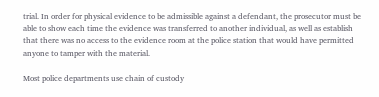trial. In order for physical evidence to be admissible against a defendant, the prosecutor must be able to show each time the evidence was transferred to another individual, as well as establish that there was no access to the evidence room at the police station that would have permitted anyone to tamper with the material.

Most police departments use chain of custody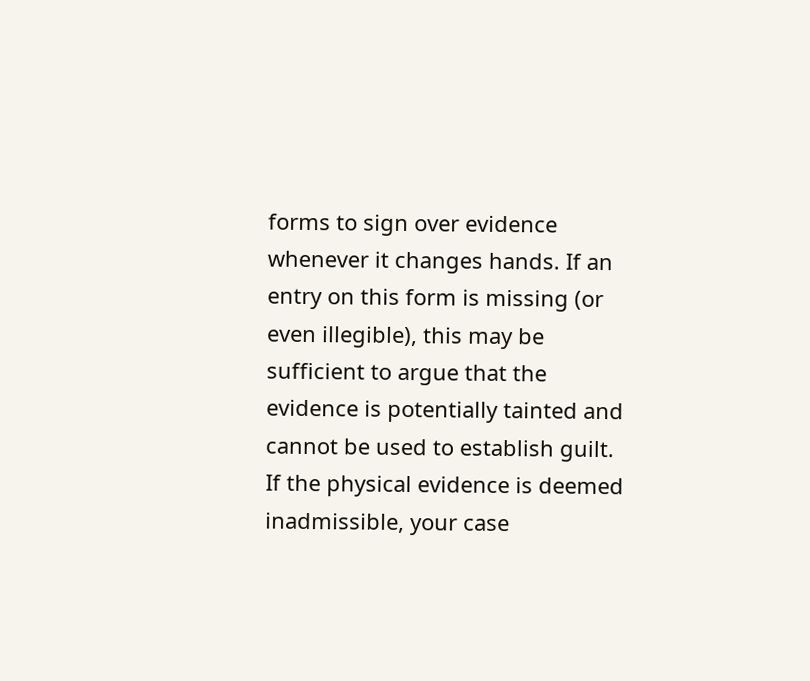forms to sign over evidence whenever it changes hands. If an entry on this form is missing (or even illegible), this may be sufficient to argue that the evidence is potentially tainted and cannot be used to establish guilt. If the physical evidence is deemed inadmissible, your case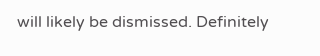will likely be dismissed. Definitely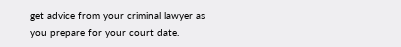get advice from your criminal lawyer as you prepare for your court date.